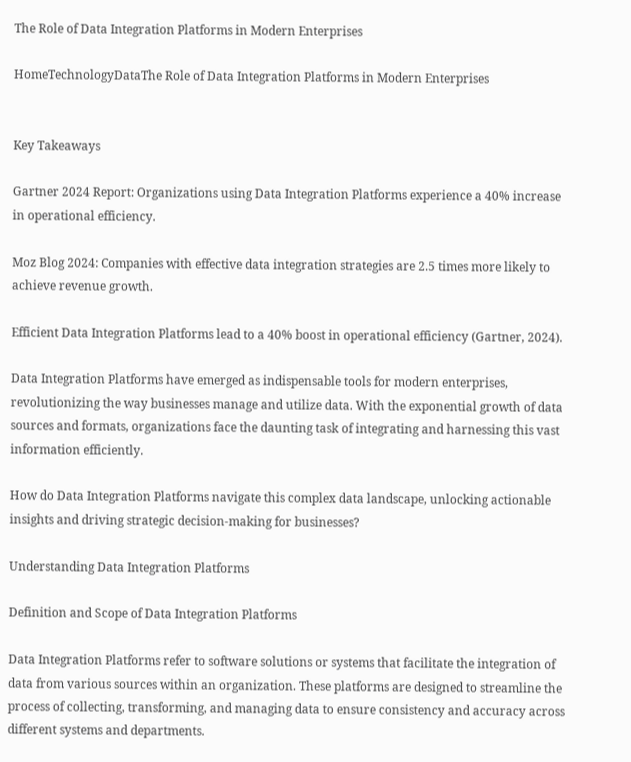The Role of Data Integration Platforms in Modern Enterprises

HomeTechnologyDataThe Role of Data Integration Platforms in Modern Enterprises


Key Takeaways

Gartner 2024 Report: Organizations using Data Integration Platforms experience a 40% increase in operational efficiency.

Moz Blog 2024: Companies with effective data integration strategies are 2.5 times more likely to achieve revenue growth.

Efficient Data Integration Platforms lead to a 40% boost in operational efficiency (Gartner, 2024).

Data Integration Platforms have emerged as indispensable tools for modern enterprises, revolutionizing the way businesses manage and utilize data. With the exponential growth of data sources and formats, organizations face the daunting task of integrating and harnessing this vast information efficiently.

How do Data Integration Platforms navigate this complex data landscape, unlocking actionable insights and driving strategic decision-making for businesses?

Understanding Data Integration Platforms

Definition and Scope of Data Integration Platforms

Data Integration Platforms refer to software solutions or systems that facilitate the integration of data from various sources within an organization. These platforms are designed to streamline the process of collecting, transforming, and managing data to ensure consistency and accuracy across different systems and departments.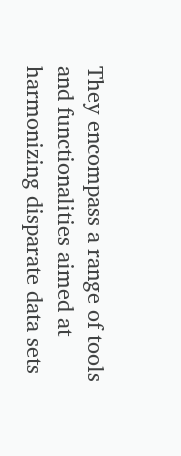They encompass a range of tools and functionalities aimed at harmonizing disparate data sets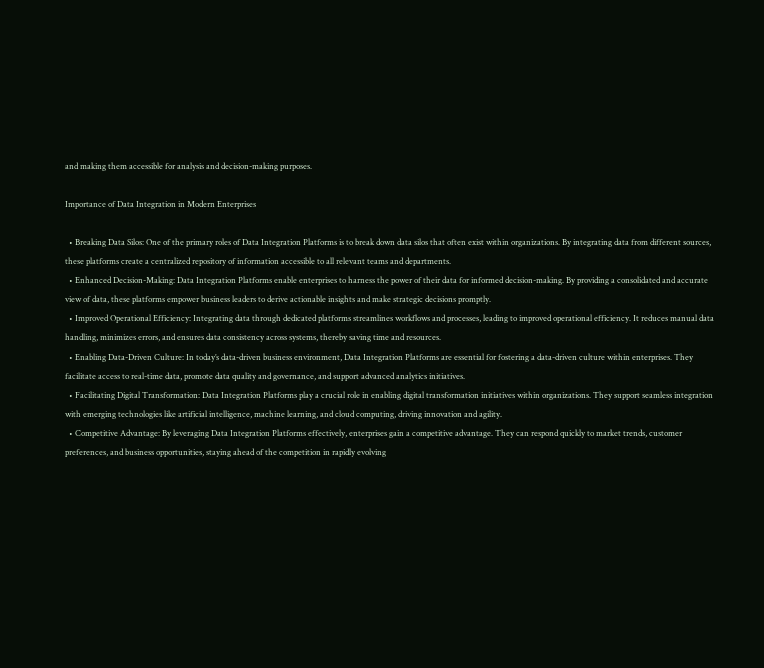and making them accessible for analysis and decision-making purposes.

Importance of Data Integration in Modern Enterprises

  • Breaking Data Silos: One of the primary roles of Data Integration Platforms is to break down data silos that often exist within organizations. By integrating data from different sources, these platforms create a centralized repository of information accessible to all relevant teams and departments.
  • Enhanced Decision-Making: Data Integration Platforms enable enterprises to harness the power of their data for informed decision-making. By providing a consolidated and accurate view of data, these platforms empower business leaders to derive actionable insights and make strategic decisions promptly.
  • Improved Operational Efficiency: Integrating data through dedicated platforms streamlines workflows and processes, leading to improved operational efficiency. It reduces manual data handling, minimizes errors, and ensures data consistency across systems, thereby saving time and resources.
  • Enabling Data-Driven Culture: In today’s data-driven business environment, Data Integration Platforms are essential for fostering a data-driven culture within enterprises. They facilitate access to real-time data, promote data quality and governance, and support advanced analytics initiatives.
  • Facilitating Digital Transformation: Data Integration Platforms play a crucial role in enabling digital transformation initiatives within organizations. They support seamless integration with emerging technologies like artificial intelligence, machine learning, and cloud computing, driving innovation and agility.
  • Competitive Advantage: By leveraging Data Integration Platforms effectively, enterprises gain a competitive advantage. They can respond quickly to market trends, customer preferences, and business opportunities, staying ahead of the competition in rapidly evolving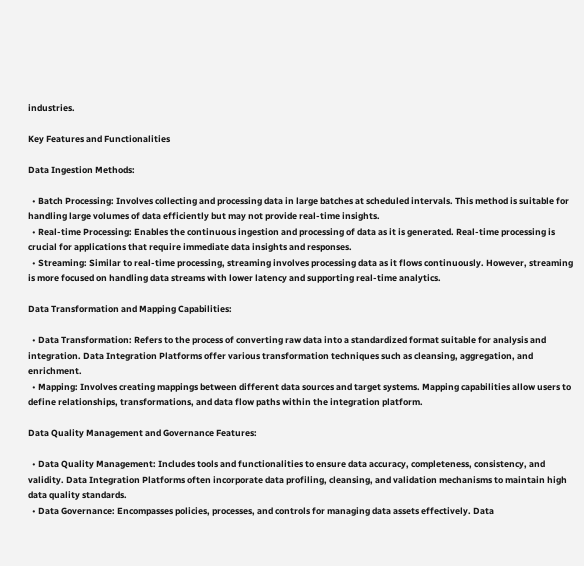industries.

Key Features and Functionalities

Data Ingestion Methods:

  • Batch Processing: Involves collecting and processing data in large batches at scheduled intervals. This method is suitable for handling large volumes of data efficiently but may not provide real-time insights.
  • Real-time Processing: Enables the continuous ingestion and processing of data as it is generated. Real-time processing is crucial for applications that require immediate data insights and responses.
  • Streaming: Similar to real-time processing, streaming involves processing data as it flows continuously. However, streaming is more focused on handling data streams with lower latency and supporting real-time analytics.

Data Transformation and Mapping Capabilities:

  • Data Transformation: Refers to the process of converting raw data into a standardized format suitable for analysis and integration. Data Integration Platforms offer various transformation techniques such as cleansing, aggregation, and enrichment.
  • Mapping: Involves creating mappings between different data sources and target systems. Mapping capabilities allow users to define relationships, transformations, and data flow paths within the integration platform.

Data Quality Management and Governance Features:

  • Data Quality Management: Includes tools and functionalities to ensure data accuracy, completeness, consistency, and validity. Data Integration Platforms often incorporate data profiling, cleansing, and validation mechanisms to maintain high data quality standards.
  • Data Governance: Encompasses policies, processes, and controls for managing data assets effectively. Data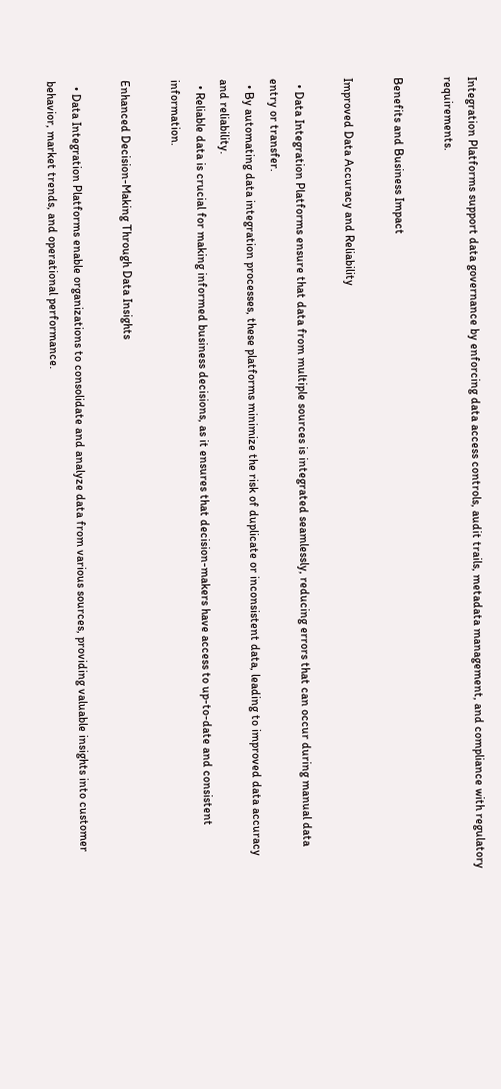Integration Platforms support data governance by enforcing data access controls, audit trails, metadata management, and compliance with regulatory requirements.

Benefits and Business Impact

Improved Data Accuracy and Reliability

  • Data Integration Platforms ensure that data from multiple sources is integrated seamlessly, reducing errors that can occur during manual data entry or transfer.
  • By automating data integration processes, these platforms minimize the risk of duplicate or inconsistent data, leading to improved data accuracy and reliability.
  • Reliable data is crucial for making informed business decisions, as it ensures that decision-makers have access to up-to-date and consistent information.

Enhanced Decision-Making Through Data Insights

  • Data Integration Platforms enable organizations to consolidate and analyze data from various sources, providing valuable insights into customer behavior, market trends, and operational performance.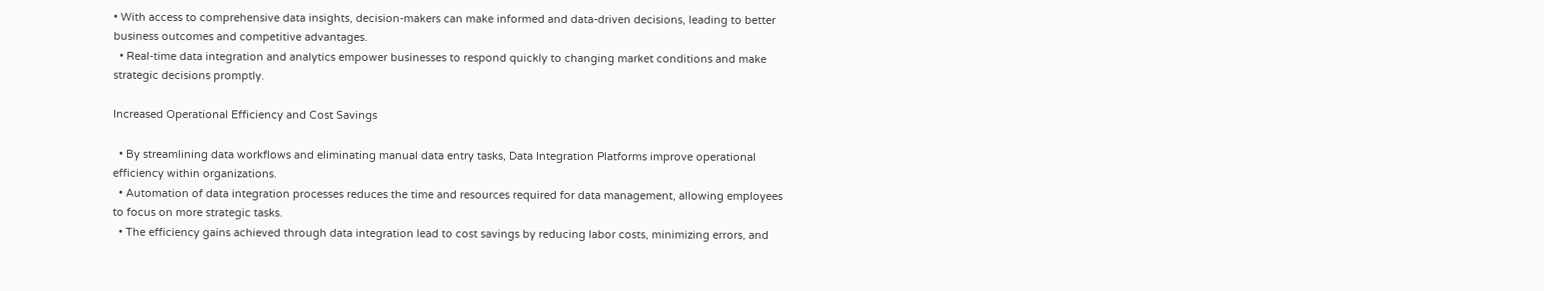• With access to comprehensive data insights, decision-makers can make informed and data-driven decisions, leading to better business outcomes and competitive advantages.
  • Real-time data integration and analytics empower businesses to respond quickly to changing market conditions and make strategic decisions promptly.

Increased Operational Efficiency and Cost Savings

  • By streamlining data workflows and eliminating manual data entry tasks, Data Integration Platforms improve operational efficiency within organizations.
  • Automation of data integration processes reduces the time and resources required for data management, allowing employees to focus on more strategic tasks.
  • The efficiency gains achieved through data integration lead to cost savings by reducing labor costs, minimizing errors, and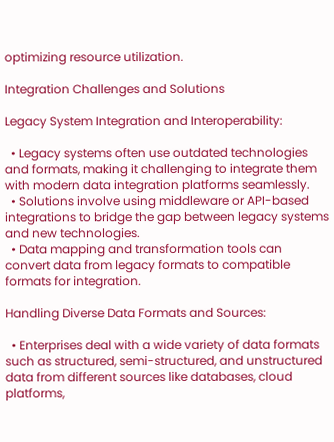optimizing resource utilization.

Integration Challenges and Solutions

Legacy System Integration and Interoperability:

  • Legacy systems often use outdated technologies and formats, making it challenging to integrate them with modern data integration platforms seamlessly.
  • Solutions involve using middleware or API-based integrations to bridge the gap between legacy systems and new technologies.
  • Data mapping and transformation tools can convert data from legacy formats to compatible formats for integration.

Handling Diverse Data Formats and Sources:

  • Enterprises deal with a wide variety of data formats such as structured, semi-structured, and unstructured data from different sources like databases, cloud platforms,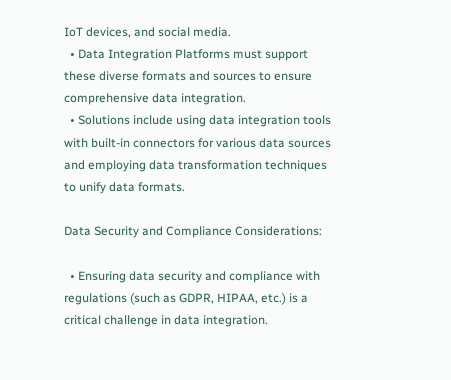IoT devices, and social media.
  • Data Integration Platforms must support these diverse formats and sources to ensure comprehensive data integration.
  • Solutions include using data integration tools with built-in connectors for various data sources and employing data transformation techniques to unify data formats.

Data Security and Compliance Considerations:

  • Ensuring data security and compliance with regulations (such as GDPR, HIPAA, etc.) is a critical challenge in data integration.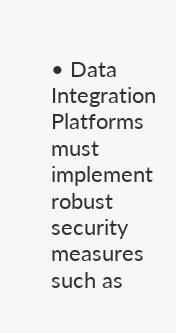• Data Integration Platforms must implement robust security measures such as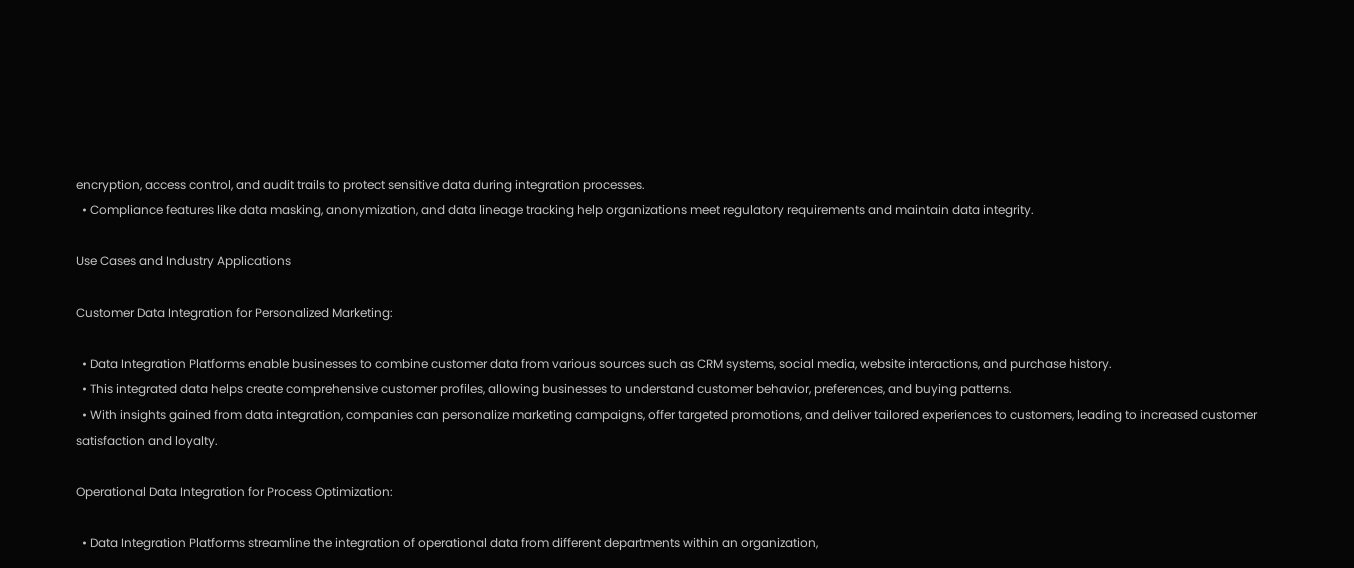encryption, access control, and audit trails to protect sensitive data during integration processes.
  • Compliance features like data masking, anonymization, and data lineage tracking help organizations meet regulatory requirements and maintain data integrity.

Use Cases and Industry Applications

Customer Data Integration for Personalized Marketing:

  • Data Integration Platforms enable businesses to combine customer data from various sources such as CRM systems, social media, website interactions, and purchase history.
  • This integrated data helps create comprehensive customer profiles, allowing businesses to understand customer behavior, preferences, and buying patterns.
  • With insights gained from data integration, companies can personalize marketing campaigns, offer targeted promotions, and deliver tailored experiences to customers, leading to increased customer satisfaction and loyalty.

Operational Data Integration for Process Optimization:

  • Data Integration Platforms streamline the integration of operational data from different departments within an organization,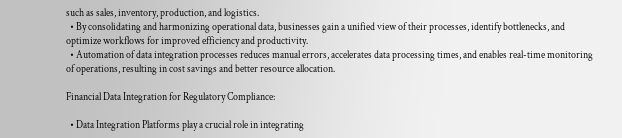such as sales, inventory, production, and logistics.
  • By consolidating and harmonizing operational data, businesses gain a unified view of their processes, identify bottlenecks, and optimize workflows for improved efficiency and productivity.
  • Automation of data integration processes reduces manual errors, accelerates data processing times, and enables real-time monitoring of operations, resulting in cost savings and better resource allocation.

Financial Data Integration for Regulatory Compliance:

  • Data Integration Platforms play a crucial role in integrating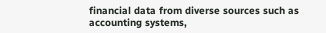financial data from diverse sources such as accounting systems,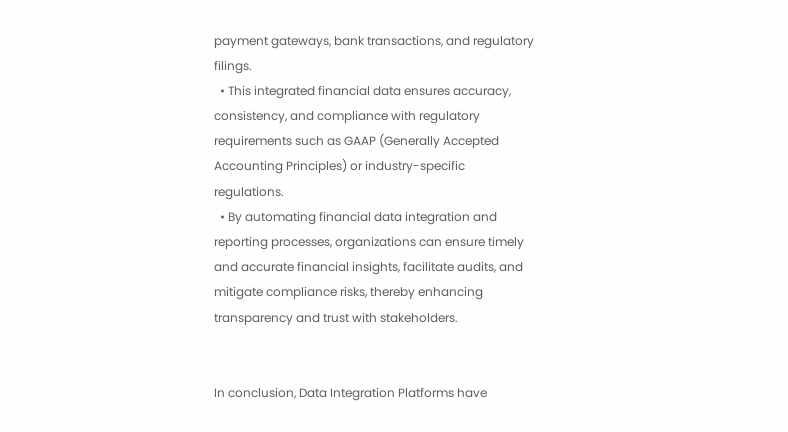payment gateways, bank transactions, and regulatory filings.
  • This integrated financial data ensures accuracy, consistency, and compliance with regulatory requirements such as GAAP (Generally Accepted Accounting Principles) or industry-specific regulations.
  • By automating financial data integration and reporting processes, organizations can ensure timely and accurate financial insights, facilitate audits, and mitigate compliance risks, thereby enhancing transparency and trust with stakeholders.


In conclusion, Data Integration Platforms have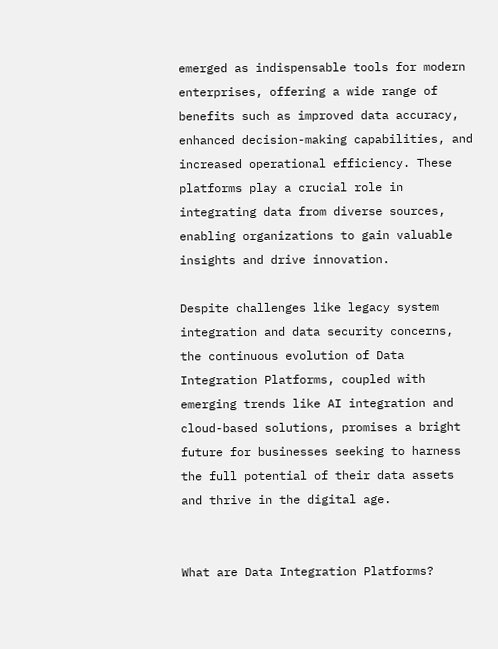emerged as indispensable tools for modern enterprises, offering a wide range of benefits such as improved data accuracy, enhanced decision-making capabilities, and increased operational efficiency. These platforms play a crucial role in integrating data from diverse sources, enabling organizations to gain valuable insights and drive innovation.

Despite challenges like legacy system integration and data security concerns, the continuous evolution of Data Integration Platforms, coupled with emerging trends like AI integration and cloud-based solutions, promises a bright future for businesses seeking to harness the full potential of their data assets and thrive in the digital age.


What are Data Integration Platforms?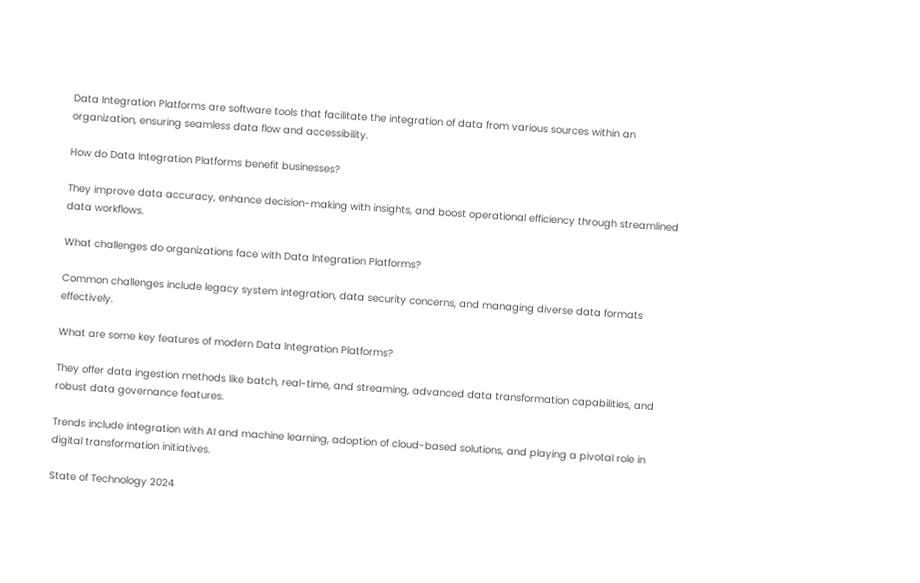Data Integration Platforms are software tools that facilitate the integration of data from various sources within an organization, ensuring seamless data flow and accessibility.

How do Data Integration Platforms benefit businesses?

They improve data accuracy, enhance decision-making with insights, and boost operational efficiency through streamlined data workflows.

What challenges do organizations face with Data Integration Platforms?

Common challenges include legacy system integration, data security concerns, and managing diverse data formats effectively.

What are some key features of modern Data Integration Platforms?

They offer data ingestion methods like batch, real-time, and streaming, advanced data transformation capabilities, and robust data governance features.

Trends include integration with AI and machine learning, adoption of cloud-based solutions, and playing a pivotal role in digital transformation initiatives.

State of Technology 2024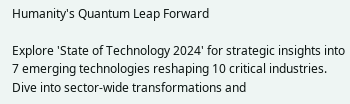Humanity's Quantum Leap Forward

Explore 'State of Technology 2024' for strategic insights into 7 emerging technologies reshaping 10 critical industries. Dive into sector-wide transformations and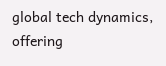global tech dynamics, offering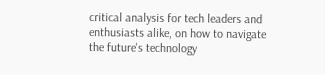critical analysis for tech leaders and enthusiasts alike, on how to navigate the future's technology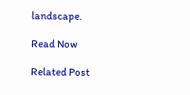landscape.

Read Now

Related Post